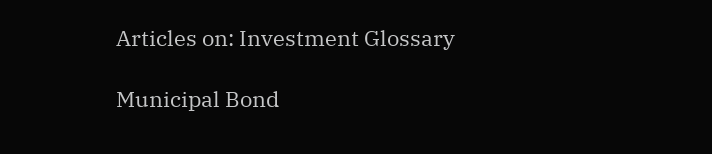Articles on: Investment Glossary

Municipal Bond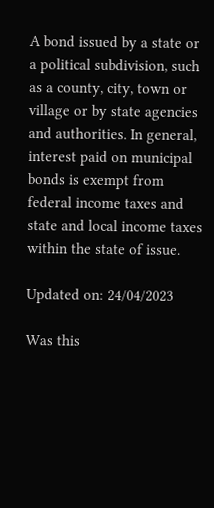A bond issued by a state or a political subdivision, such as a county, city, town or village or by state agencies and authorities. In general, interest paid on municipal bonds is exempt from federal income taxes and state and local income taxes within the state of issue.

Updated on: 24/04/2023

Was this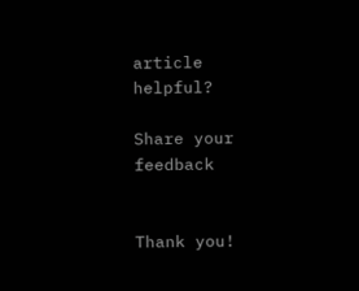article helpful?

Share your feedback


Thank you!